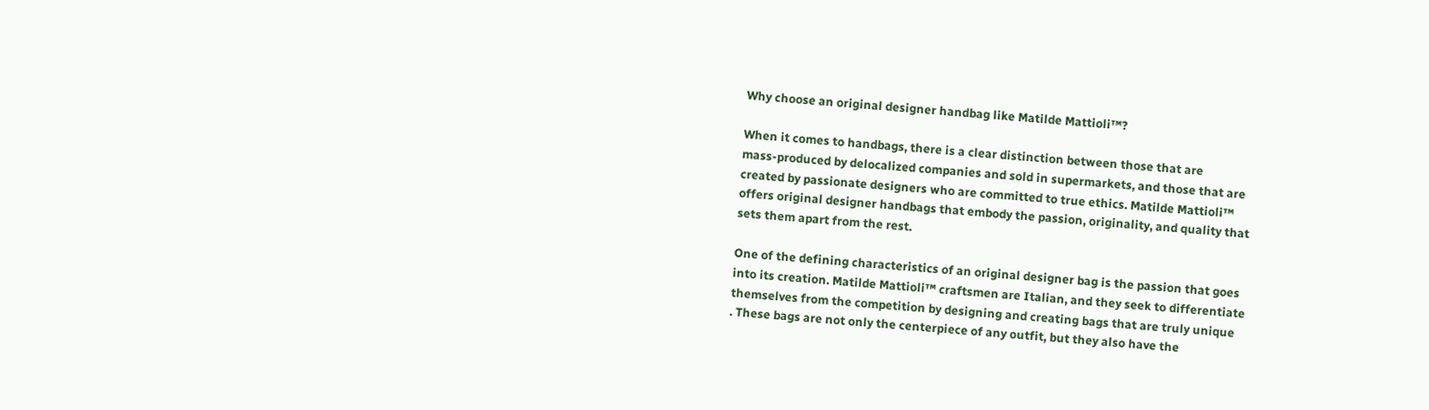Why choose an original designer handbag like Matilde Mattioli™?

When it comes to handbags, there is a clear distinction between those that are
mass-produced by delocalized companies and sold in supermarkets, and those that are
created by passionate designers who are committed to true ethics. Matilde Mattioli™
offers original designer handbags that embody the passion, originality, and quality that
sets them apart from the rest.

One of the defining characteristics of an original designer bag is the passion that goes
into its creation. Matilde Mattioli™ craftsmen are Italian, and they seek to differentiate
themselves from the competition by designing and creating bags that are truly unique
. These bags are not only the centerpiece of any outfit, but they also have the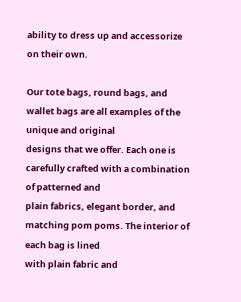ability to dress up and accessorize on their own.

Our tote bags, round bags, and wallet bags are all examples of the unique and original
designs that we offer. Each one is carefully crafted with a combination of patterned and
plain fabrics, elegant border, and matching pom poms. The interior of each bag is lined
with plain fabric and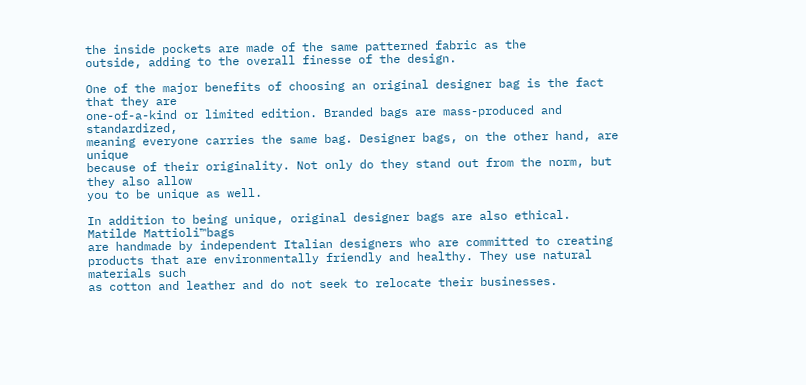the inside pockets are made of the same patterned fabric as the
outside, adding to the overall finesse of the design.

One of the major benefits of choosing an original designer bag is the fact that they are
one-of-a-kind or limited edition. Branded bags are mass-produced and standardized,
meaning everyone carries the same bag. Designer bags, on the other hand, are unique
because of their originality. Not only do they stand out from the norm, but they also allow
you to be unique as well.

In addition to being unique, original designer bags are also ethical. Matilde Mattioli™bags
are handmade by independent Italian designers who are committed to creating
products that are environmentally friendly and healthy. They use natural materials such
as cotton and leather and do not seek to relocate their businesses.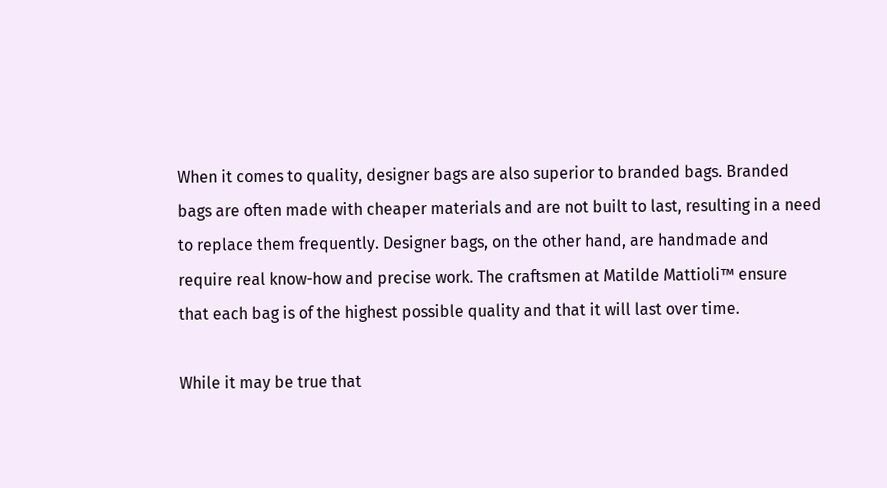When it comes to quality, designer bags are also superior to branded bags. Branded
bags are often made with cheaper materials and are not built to last, resulting in a need
to replace them frequently. Designer bags, on the other hand, are handmade and
require real know-how and precise work. The craftsmen at Matilde Mattioli™ ensure
that each bag is of the highest possible quality and that it will last over time.

While it may be true that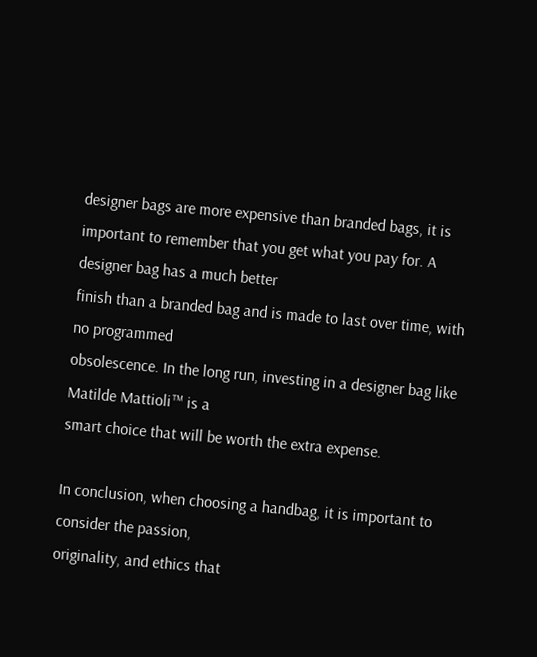designer bags are more expensive than branded bags, it is
important to remember that you get what you pay for. A designer bag has a much better
finish than a branded bag and is made to last over time, with no programmed
obsolescence. In the long run, investing in a designer bag like Matilde Mattioli™ is a
smart choice that will be worth the extra expense.

In conclusion, when choosing a handbag, it is important to consider the passion,
originality, and ethics that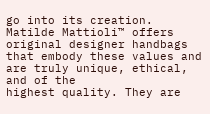go into its creation. Matilde Mattioli™ offers original designer handbags
that embody these values and are truly unique, ethical, and of the
highest quality. They are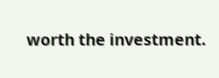worth the investment.